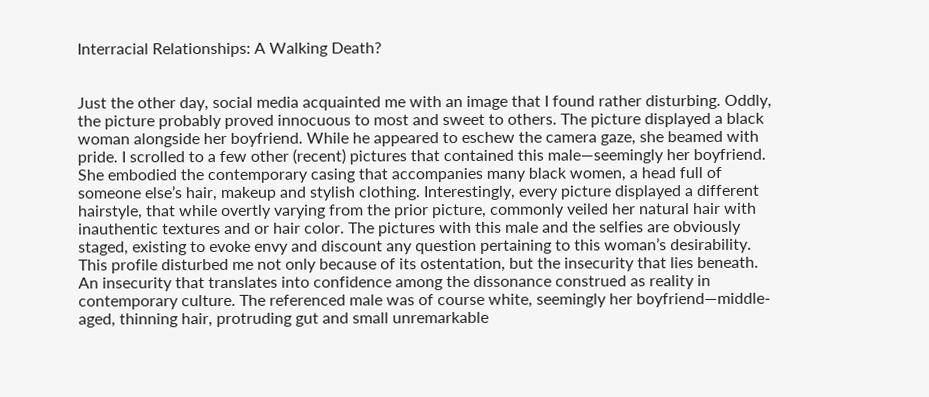Interracial Relationships: A Walking Death?


Just the other day, social media acquainted me with an image that I found rather disturbing. Oddly, the picture probably proved innocuous to most and sweet to others. The picture displayed a black woman alongside her boyfriend. While he appeared to eschew the camera gaze, she beamed with pride. I scrolled to a few other (recent) pictures that contained this male—seemingly her boyfriend. She embodied the contemporary casing that accompanies many black women, a head full of someone else’s hair, makeup and stylish clothing. Interestingly, every picture displayed a different hairstyle, that while overtly varying from the prior picture, commonly veiled her natural hair with inauthentic textures and or hair color. The pictures with this male and the selfies are obviously staged, existing to evoke envy and discount any question pertaining to this woman’s desirability. This profile disturbed me not only because of its ostentation, but the insecurity that lies beneath. An insecurity that translates into confidence among the dissonance construed as reality in contemporary culture. The referenced male was of course white, seemingly her boyfriend—middle-aged, thinning hair, protruding gut and small unremarkable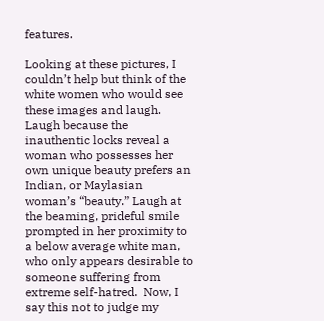features.

Looking at these pictures, I couldn’t help but think of the white women who would see these images and laugh. Laugh because the inauthentic locks reveal a woman who possesses her own unique beauty prefers an Indian, or Maylasian woman’s “beauty.” Laugh at the beaming, prideful smile prompted in her proximity to a below average white man, who only appears desirable to someone suffering from extreme self-hatred.  Now, I say this not to judge my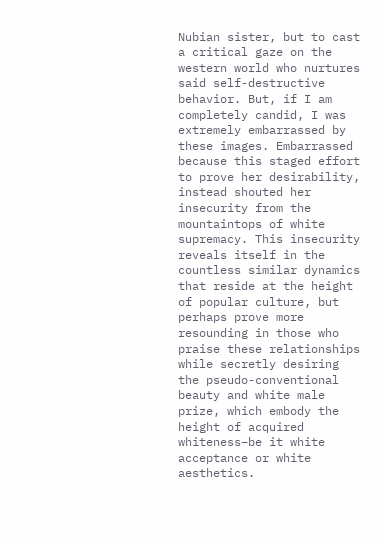Nubian sister, but to cast a critical gaze on the western world who nurtures said self-destructive behavior. But, if I am completely candid, I was extremely embarrassed by these images. Embarrassed because this staged effort to prove her desirability, instead shouted her insecurity from the mountaintops of white supremacy. This insecurity reveals itself in the countless similar dynamics that reside at the height of popular culture, but perhaps prove more resounding in those who praise these relationships while secretly desiring the pseudo-conventional beauty and white male prize, which embody the height of acquired whiteness–be it white acceptance or white aesthetics.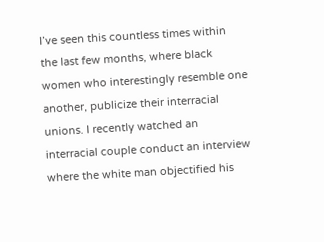I’ve seen this countless times within the last few months, where black women who interestingly resemble one another, publicize their interracial unions. I recently watched an interracial couple conduct an interview where the white man objectified his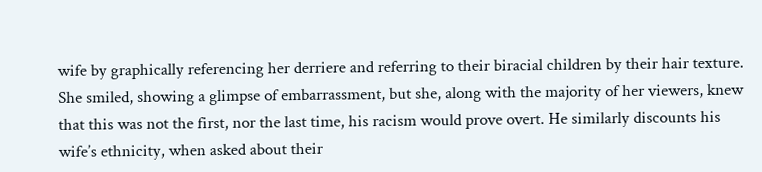wife by graphically referencing her derriere and referring to their biracial children by their hair texture. She smiled, showing a glimpse of embarrassment, but she, along with the majority of her viewers, knew that this was not the first, nor the last time, his racism would prove overt. He similarly discounts his wife’s ethnicity, when asked about their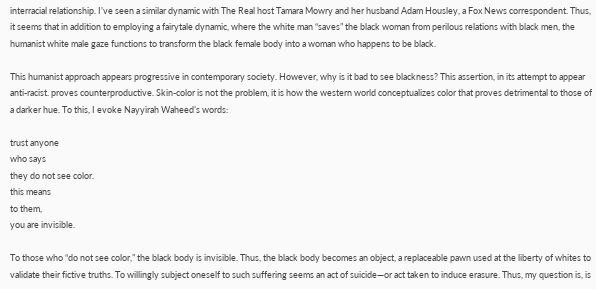interracial relationship. I’ve seen a similar dynamic with The Real host Tamara Mowry and her husband Adam Housley, a Fox News correspondent. Thus, it seems that in addition to employing a fairytale dynamic, where the white man “saves” the black woman from perilous relations with black men, the humanist white male gaze functions to transform the black female body into a woman who happens to be black.

This humanist approach appears progressive in contemporary society. However, why is it bad to see blackness? This assertion, in its attempt to appear anti-racist. proves counterproductive. Skin-color is not the problem, it is how the western world conceptualizes color that proves detrimental to those of a darker hue. To this, I evoke Nayyirah Waheed’s words:

trust anyone
who says
they do not see color.
this means
to them,
you are invisible.

To those who “do not see color,” the black body is invisible. Thus, the black body becomes an object, a replaceable pawn used at the liberty of whites to validate their fictive truths. To willingly subject oneself to such suffering seems an act of suicide—or act taken to induce erasure. Thus, my question is, is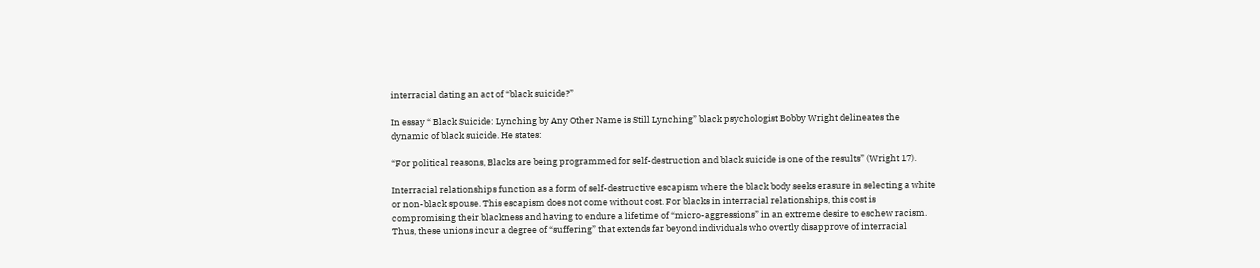interracial dating an act of “black suicide?”

In essay “ Black Suicide: Lynching by Any Other Name is Still Lynching” black psychologist Bobby Wright delineates the dynamic of black suicide. He states:

“For political reasons, Blacks are being programmed for self-destruction and black suicide is one of the results” (Wright 17).

Interracial relationships function as a form of self-destructive escapism where the black body seeks erasure in selecting a white or non-black spouse. This escapism does not come without cost. For blacks in interracial relationships, this cost is compromising their blackness and having to endure a lifetime of “micro-aggressions” in an extreme desire to eschew racism. Thus, these unions incur a degree of “suffering” that extends far beyond individuals who overtly disapprove of interracial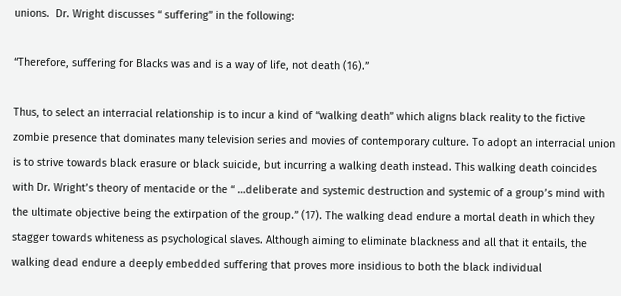unions.  Dr. Wright discusses “ suffering” in the following:

“Therefore, suffering for Blacks was and is a way of life, not death (16).”

Thus, to select an interracial relationship is to incur a kind of “walking death” which aligns black reality to the fictive zombie presence that dominates many television series and movies of contemporary culture. To adopt an interracial union is to strive towards black erasure or black suicide, but incurring a walking death instead. This walking death coincides with Dr. Wright’s theory of mentacide or the “ …deliberate and systemic destruction and systemic of a group’s mind with the ultimate objective being the extirpation of the group.” (17). The walking dead endure a mortal death in which they stagger towards whiteness as psychological slaves. Although aiming to eliminate blackness and all that it entails, the walking dead endure a deeply embedded suffering that proves more insidious to both the black individual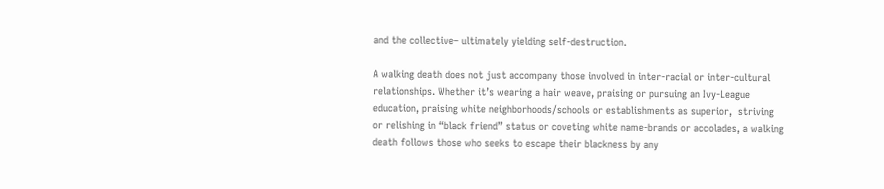and the collective– ultimately yielding self-destruction.

A walking death does not just accompany those involved in inter-racial or inter-cultural relationships. Whether it’s wearing a hair weave, praising or pursuing an Ivy-League education, praising white neighborhoods/schools or establishments as superior,  striving or relishing in “black friend” status or coveting white name-brands or accolades, a walking death follows those who seeks to escape their blackness by any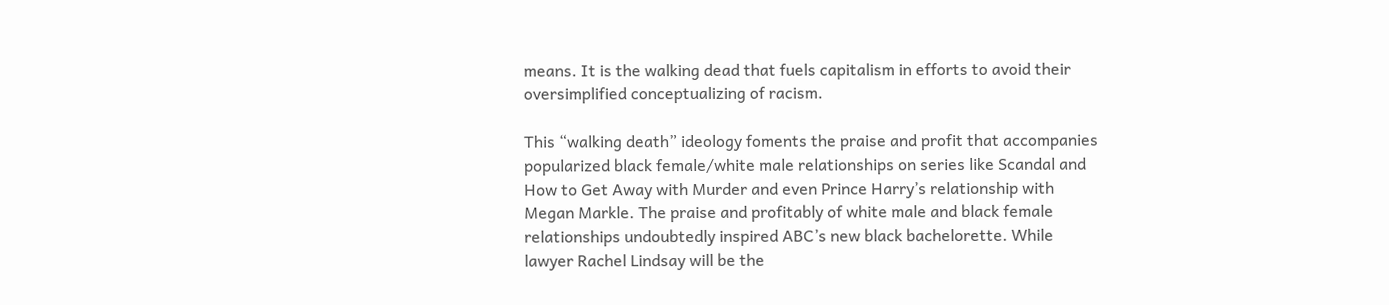means. It is the walking dead that fuels capitalism in efforts to avoid their oversimplified conceptualizing of racism.

This “walking death” ideology foments the praise and profit that accompanies popularized black female/white male relationships on series like Scandal and How to Get Away with Murder and even Prince Harry’s relationship with Megan Markle. The praise and profitably of white male and black female relationships undoubtedly inspired ABC’s new black bachelorette. While lawyer Rachel Lindsay will be the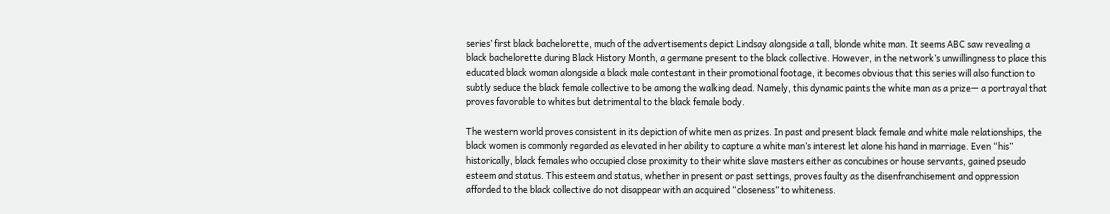series’ first black bachelorette, much of the advertisements depict Lindsay alongside a tall, blonde white man. It seems ABC saw revealing a black bachelorette during Black History Month, a germane present to the black collective. However, in the network’s unwillingness to place this educated black woman alongside a black male contestant in their promotional footage, it becomes obvious that this series will also function to subtly seduce the black female collective to be among the walking dead. Namely, this dynamic paints the white man as a prize— a portrayal that proves favorable to whites but detrimental to the black female body.

The western world proves consistent in its depiction of white men as prizes. In past and present black female and white male relationships, the black women is commonly regarded as elevated in her ability to capture a white man’s interest let alone his hand in marriage. Even “his” historically, black females who occupied close proximity to their white slave masters either as concubines or house servants, gained pseudo esteem and status. This esteem and status, whether in present or past settings, proves faulty as the disenfranchisement and oppression afforded to the black collective do not disappear with an acquired “closeness” to whiteness.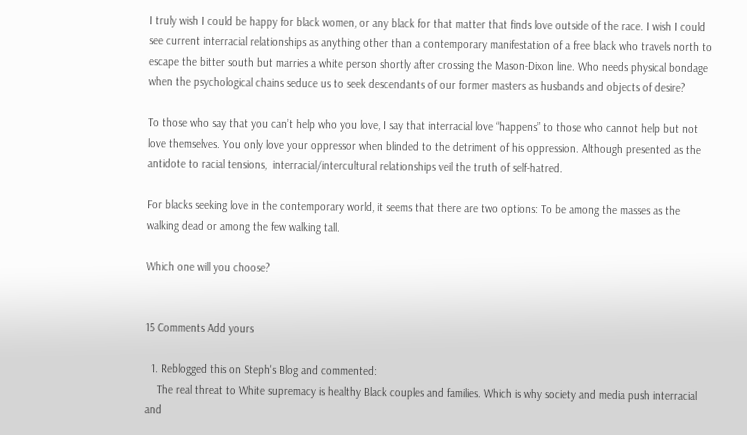I truly wish I could be happy for black women, or any black for that matter that finds love outside of the race. I wish I could see current interracial relationships as anything other than a contemporary manifestation of a free black who travels north to escape the bitter south but marries a white person shortly after crossing the Mason-Dixon line. Who needs physical bondage when the psychological chains seduce us to seek descendants of our former masters as husbands and objects of desire?

To those who say that you can’t help who you love, I say that interracial love “happens” to those who cannot help but not love themselves. You only love your oppressor when blinded to the detriment of his oppression. Although presented as the antidote to racial tensions,  interracial/intercultural relationships veil the truth of self-hatred.

For blacks seeking love in the contemporary world, it seems that there are two options: To be among the masses as the walking dead or among the few walking tall.

Which one will you choose?


15 Comments Add yours

  1. Reblogged this on Steph's Blog and commented:
    The real threat to White supremacy is healthy Black couples and families. Which is why society and media push interracial and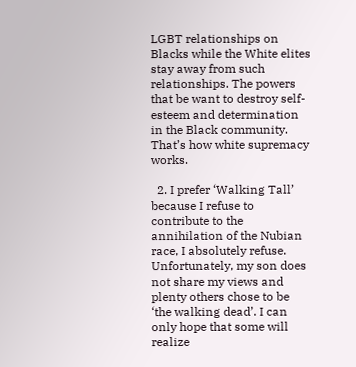LGBT relationships on Blacks while the White elites stay away from such relationships. The powers that be want to destroy self-esteem and determination in the Black community. That’s how white supremacy works.

  2. I prefer ‘Walking Tall’ because I refuse to contribute to the annihilation of the Nubian race, I absolutely refuse. Unfortunately, my son does not share my views and plenty others chose to be ‘the walking dead’. I can only hope that some will realize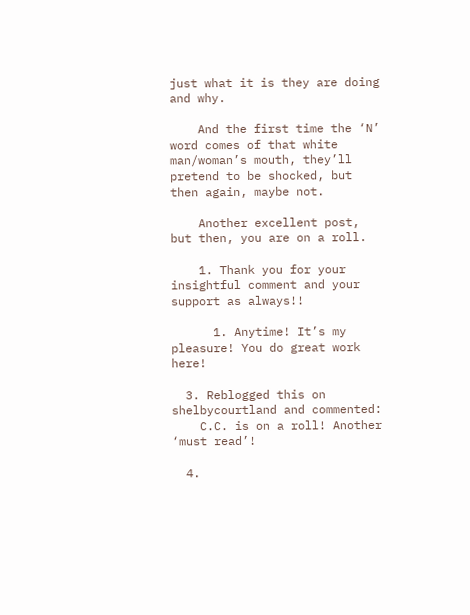just what it is they are doing and why.

    And the first time the ‘N’ word comes of that white man/woman’s mouth, they’ll pretend to be shocked, but then again, maybe not.

    Another excellent post, but then, you are on a roll.

    1. Thank you for your insightful comment and your support as always!!

      1. Anytime! It’s my pleasure! You do great work here!

  3. Reblogged this on shelbycourtland and commented:
    C.C. is on a roll! Another ‘must read’!

  4.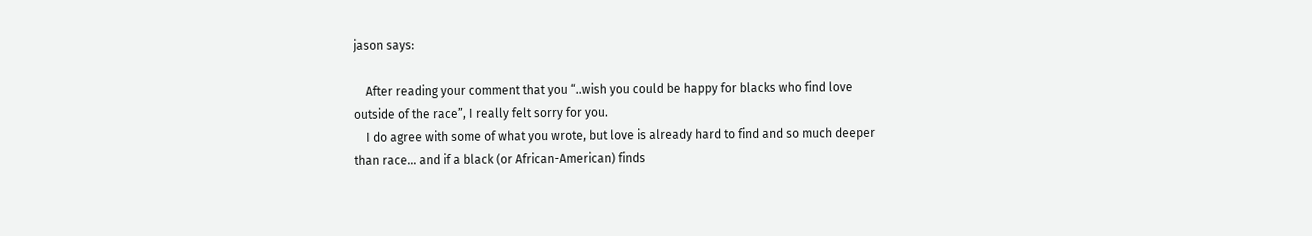jason says:

    After reading your comment that you “..wish you could be happy for blacks who find love outside of the race”, I really felt sorry for you.
    I do agree with some of what you wrote, but love is already hard to find and so much deeper than race… and if a black (or African-American) finds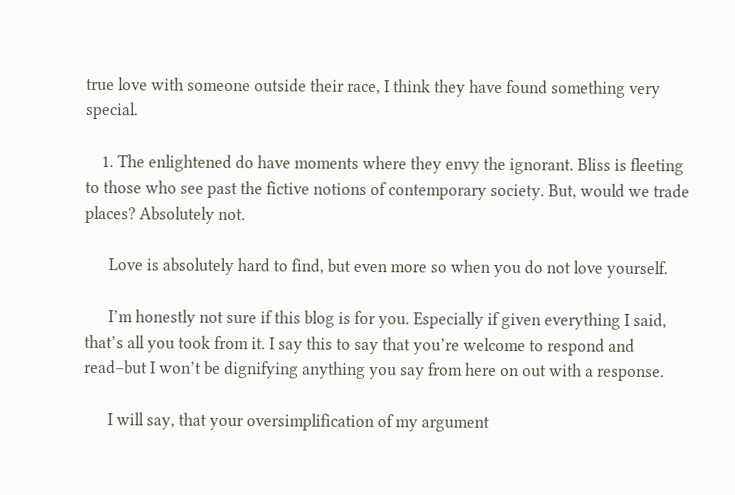true love with someone outside their race, I think they have found something very special.

    1. The enlightened do have moments where they envy the ignorant. Bliss is fleeting to those who see past the fictive notions of contemporary society. But, would we trade places? Absolutely not.

      Love is absolutely hard to find, but even more so when you do not love yourself.

      I’m honestly not sure if this blog is for you. Especially if given everything I said, that’s all you took from it. I say this to say that you’re welcome to respond and read–but I won’t be dignifying anything you say from here on out with a response.

      I will say, that your oversimplification of my argument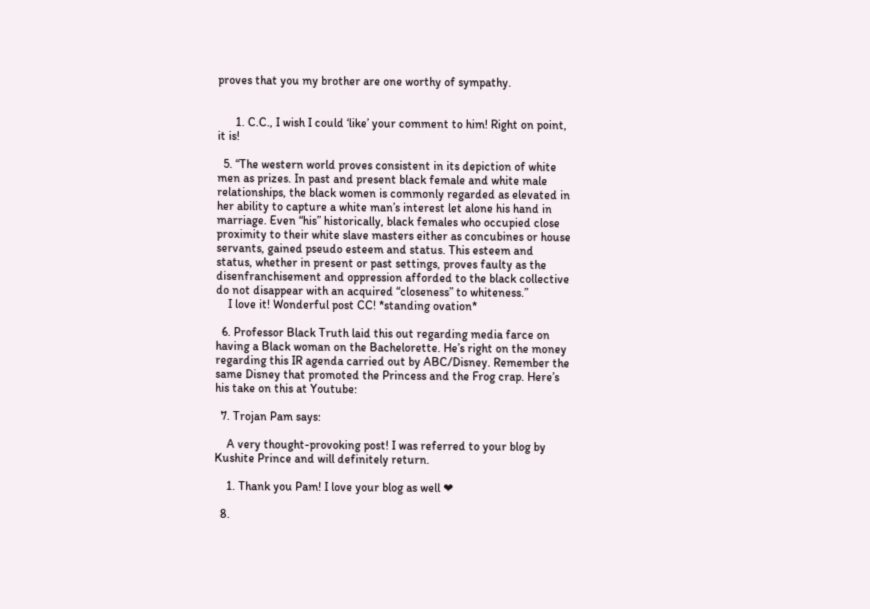proves that you my brother are one worthy of sympathy.


      1. C.C., I wish I could ‘like’ your comment to him! Right on point, it is!

  5. “The western world proves consistent in its depiction of white men as prizes. In past and present black female and white male relationships, the black women is commonly regarded as elevated in her ability to capture a white man’s interest let alone his hand in marriage. Even “his” historically, black females who occupied close proximity to their white slave masters either as concubines or house servants, gained pseudo esteem and status. This esteem and status, whether in present or past settings, proves faulty as the disenfranchisement and oppression afforded to the black collective do not disappear with an acquired “closeness” to whiteness.”
    I love it! Wonderful post CC! *standing ovation*

  6. Professor Black Truth laid this out regarding media farce on having a Black woman on the Bachelorette. He’s right on the money regarding this IR agenda carried out by ABC/Disney. Remember the same Disney that promoted the Princess and the Frog crap. Here’s his take on this at Youtube:

  7. Trojan Pam says:

    A very thought-provoking post! I was referred to your blog by Kushite Prince and will definitely return.

    1. Thank you Pam! I love your blog as well ❤

  8.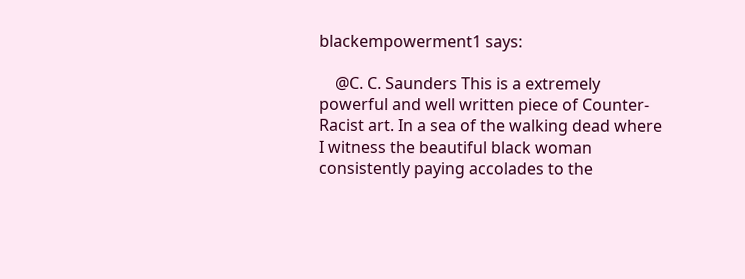blackempowerment1 says:

    @C. C. Saunders This is a extremely powerful and well written piece of Counter-Racist art. In a sea of the walking dead where I witness the beautiful black woman consistently paying accolades to the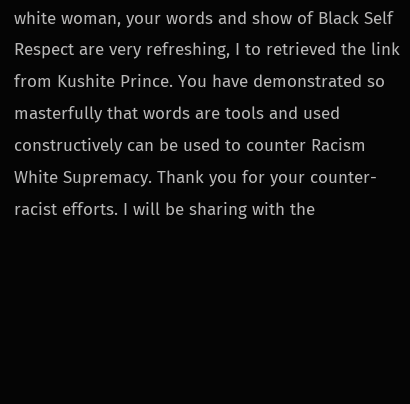white woman, your words and show of Black Self Respect are very refreshing, I to retrieved the link from Kushite Prince. You have demonstrated so masterfully that words are tools and used constructively can be used to counter Racism White Supremacy. Thank you for your counter-racist efforts. I will be sharing with the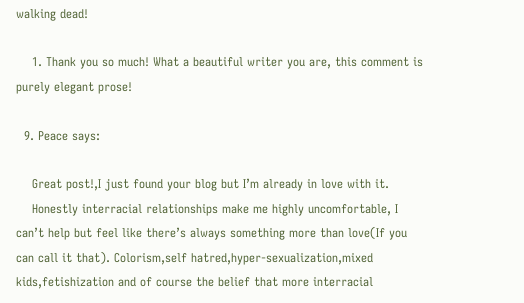walking dead!

    1. Thank you so much! What a beautiful writer you are, this comment is purely elegant prose!

  9. Peace says:

    Great post!,I just found your blog but I’m already in love with it.
    Honestly interracial relationships make me highly uncomfortable, I can’t help but feel like there’s always something more than love(If you can call it that). Colorism,self hatred,hyper-sexualization,mixed kids,fetishization and of course the belief that more interracial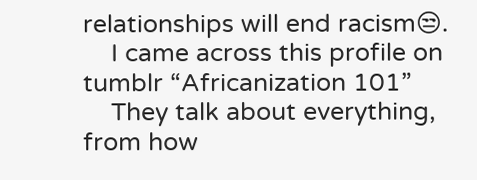relationships will end racism😒.
    I came across this profile on tumblr “Africanization 101”
    They talk about everything, from how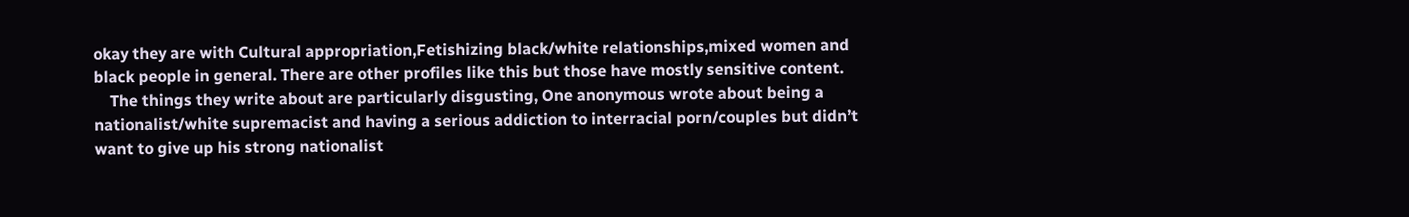okay they are with Cultural appropriation,Fetishizing black/white relationships,mixed women and black people in general. There are other profiles like this but those have mostly sensitive content.
    The things they write about are particularly disgusting, One anonymous wrote about being a nationalist/white supremacist and having a serious addiction to interracial porn/couples but didn’t want to give up his strong nationalist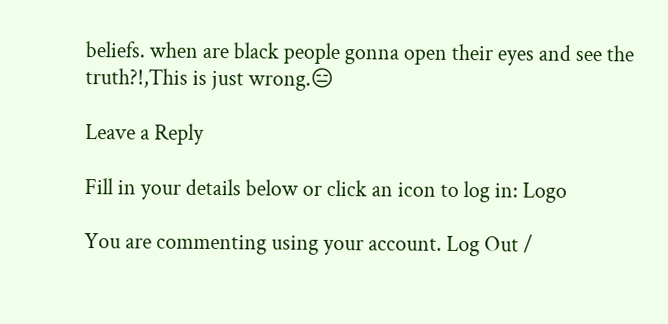beliefs. when are black people gonna open their eyes and see the truth?!,This is just wrong.😑

Leave a Reply

Fill in your details below or click an icon to log in: Logo

You are commenting using your account. Log Out /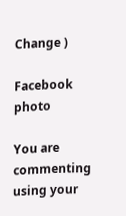Change )

Facebook photo

You are commenting using your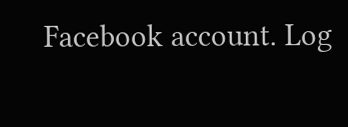Facebook account. Log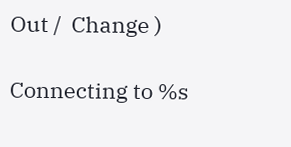Out /  Change )

Connecting to %s